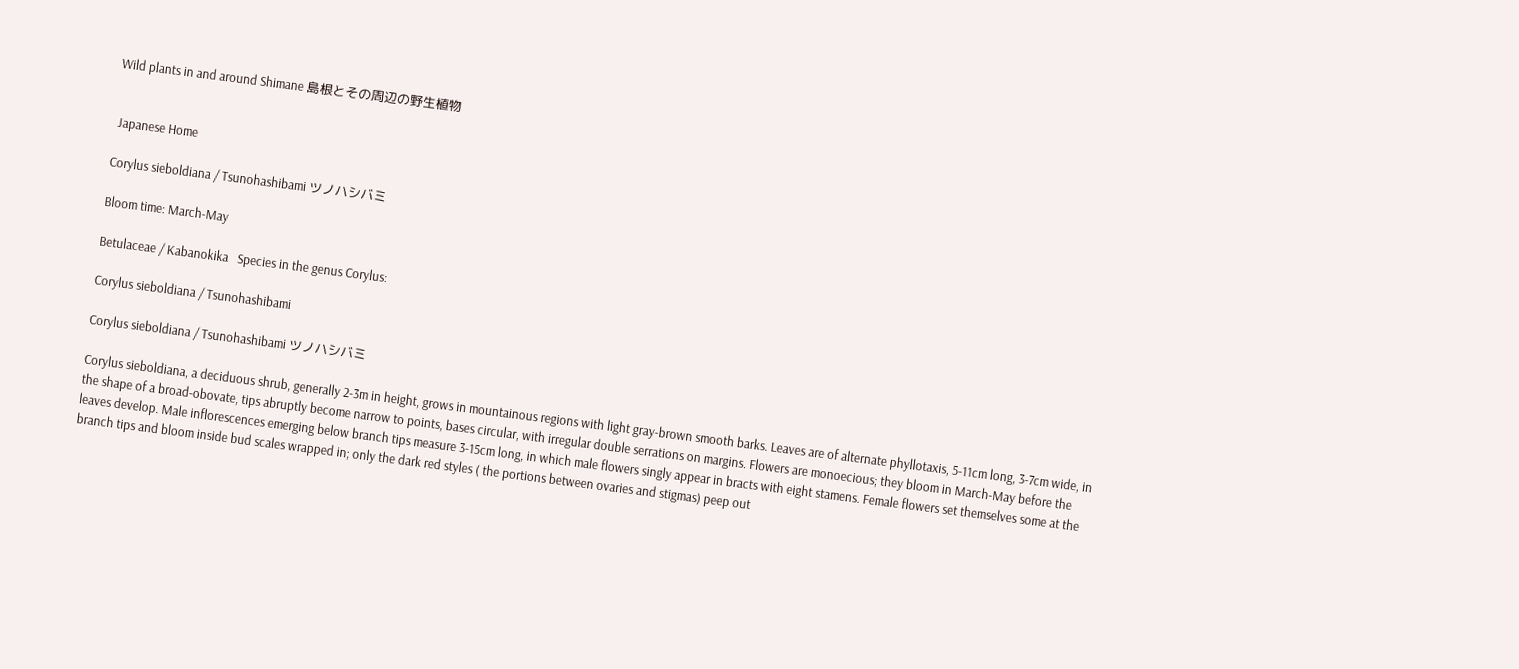Wild plants in and around Shimane 島根とその周辺の野生植物


 Japanese Home

Corylus sieboldiana / Tsunohashibami ツノハシバミ

Bloom time: March-May

Betulaceae / Kabanokika   Species in the genus Corylus:

Corylus sieboldiana / Tsunohashibami

Corylus sieboldiana / Tsunohashibami ツノハシバミ

Corylus sieboldiana, a deciduous shrub, generally 2-3m in height, grows in mountainous regions with light gray-brown smooth barks. Leaves are of alternate phyllotaxis, 5-11cm long, 3-7cm wide, in the shape of a broad-obovate, tips abruptly become narrow to points, bases circular, with irregular double serrations on margins. Flowers are monoecious; they bloom in March-May before the leaves develop. Male inflorescences emerging below branch tips measure 3-15cm long, in which male flowers singly appear in bracts with eight stamens. Female flowers set themselves some at the branch tips and bloom inside bud scales wrapped in; only the dark red styles ( the portions between ovaries and stigmas) peep out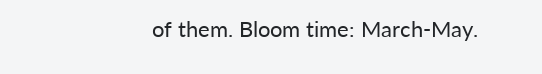of them. Bloom time: March-May.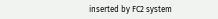inserted by FC2 system